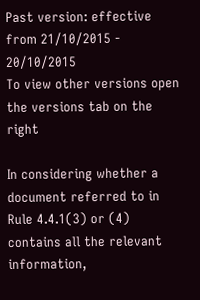Past version: effective from 21/10/2015 - 20/10/2015
To view other versions open the versions tab on the right

In considering whether a document referred to in Rule 4.4.1(3) or (4) contains all the relevant information,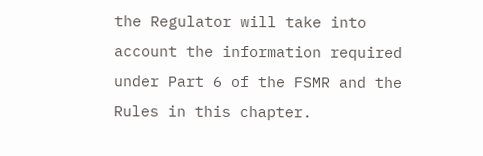the Regulator will take into account the information required under Part 6 of the FSMR and the Rules in this chapter.